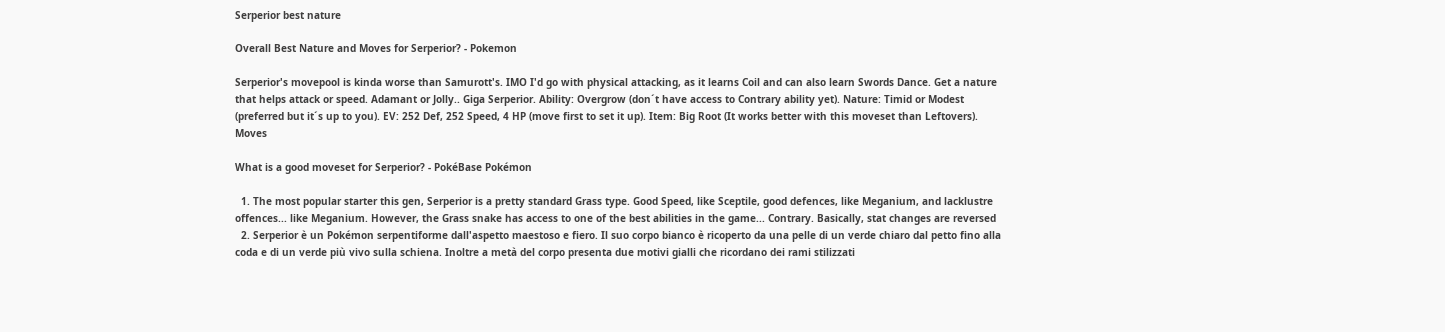Serperior best nature

Overall Best Nature and Moves for Serperior? - Pokemon

Serperior's movepool is kinda worse than Samurott's. IMO I'd go with physical attacking, as it learns Coil and can also learn Swords Dance. Get a nature that helps attack or speed. Adamant or Jolly.. Giga Serperior. Ability: Overgrow (don´t have access to Contrary ability yet). Nature: Timid or Modest (preferred but it´s up to you). EV: 252 Def, 252 Speed, 4 HP (move first to set it up). Item: Big Root (It works better with this moveset than Leftovers). Moves

What is a good moveset for Serperior? - PokéBase Pokémon

  1. The most popular starter this gen, Serperior is a pretty standard Grass type. Good Speed, like Sceptile, good defences, like Meganium, and lacklustre offences... like Meganium. However, the Grass snake has access to one of the best abilities in the game... Contrary. Basically, stat changes are reversed
  2. Serperior è un Pokémon serpentiforme dall'aspetto maestoso e fiero. Il suo corpo bianco è ricoperto da una pelle di un verde chiaro dal petto fino alla coda e di un verde più vivo sulla schiena. Inoltre a metà del corpo presenta due motivi gialli che ricordano dei rami stilizzati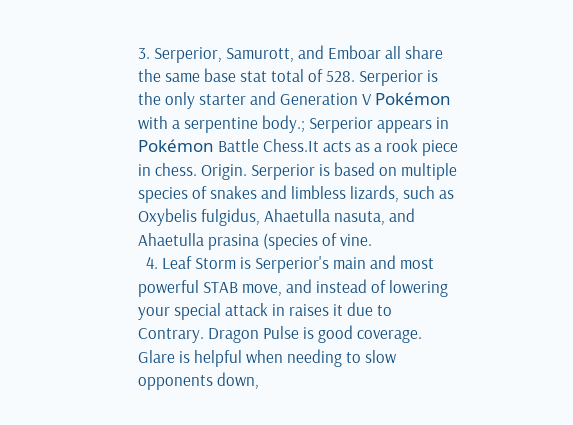3. Serperior, Samurott, and Emboar all share the same base stat total of 528. Serperior is the only starter and Generation V Pokémon with a serpentine body.; Serperior appears in Pokémon Battle Chess.It acts as a rook piece in chess. Origin. Serperior is based on multiple species of snakes and limbless lizards, such as Oxybelis fulgidus, Ahaetulla nasuta, and Ahaetulla prasina (species of vine.
  4. Leaf Storm is Serperior's main and most powerful STAB move, and instead of lowering your special attack in raises it due to Contrary. Dragon Pulse is good coverage. Glare is helpful when needing to slow opponents down,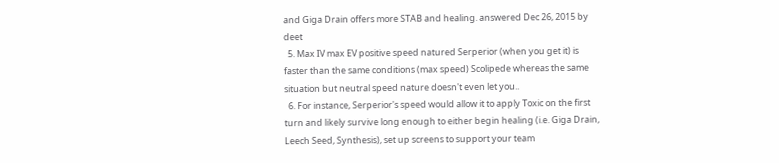and Giga Drain offers more STAB and healing. answered Dec 26, 2015 by deet
  5. Max IV max EV positive speed natured Serperior (when you get it) is faster than the same conditions (max speed) Scolipede whereas the same situation but neutral speed nature doesn't even let you..
  6. For instance, Serperior's speed would allow it to apply Toxic on the first turn and likely survive long enough to either begin healing (i.e. Giga Drain, Leech Seed, Synthesis), set up screens to support your team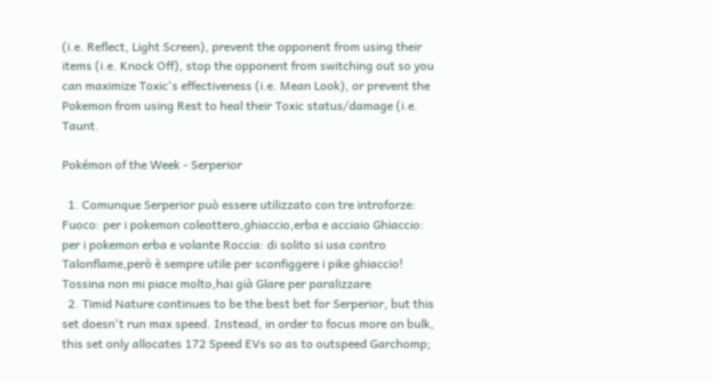(i.e. Reflect, Light Screen), prevent the opponent from using their items (i.e. Knock Off), stop the opponent from switching out so you can maximize Toxic's effectiveness (i.e. Mean Look), or prevent the Pokemon from using Rest to heal their Toxic status/damage (i.e. Taunt.

Pokémon of the Week - Serperior

  1. Comunque Serperior può essere utilizzato con tre introforze: Fuoco: per i pokemon coleottero,ghiaccio,erba e acciaio Ghiaccio: per i pokemon erba e volante Roccia: di solito si usa contro Talonflame,però è sempre utile per sconfiggere i pike ghiaccio! Tossina non mi piace molto,hai già Glare per paralizzare
  2. Timid Nature continues to be the best bet for Serperior, but this set doesn't run max speed. Instead, in order to focus more on bulk, this set only allocates 172 Speed EVs so as to outspeed Garchomp;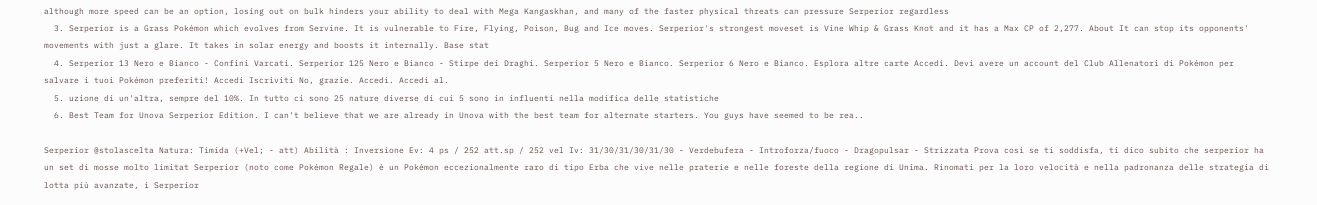although more speed can be an option, losing out on bulk hinders your ability to deal with Mega Kangaskhan, and many of the faster physical threats can pressure Serperior regardless
  3. Serperior is a Grass Pokémon which evolves from Servine. It is vulnerable to Fire, Flying, Poison, Bug and Ice moves. Serperior's strongest moveset is Vine Whip & Grass Knot and it has a Max CP of 2,277. About It can stop its opponents' movements with just a glare. It takes in solar energy and boosts it internally. Base stat
  4. Serperior 13 Nero e Bianco - Confini Varcati. Serperior 125 Nero e Bianco - Stirpe dei Draghi. Serperior 5 Nero e Bianco. Serperior 6 Nero e Bianco. Esplora altre carte Accedi. Devi avere un account del Club Allenatori di Pokémon per salvare i tuoi Pokémon preferiti! Accedi Iscriviti No, grazie. Accedi. Accedi al.
  5. uzione di un'altra, sempre del 10%. In tutto ci sono 25 nature diverse di cui 5 sono in influenti nella modifica delle statistiche
  6. Best Team for Unova Serperior Edition. I can't believe that we are already in Unova with the best team for alternate starters. You guys have seemed to be rea..

Serperior @stolascelta Natura: Timida (+Vel; - att) Abilità : Inversione Ev: 4 ps / 252 att.sp / 252 vel Iv: 31/30/31/30/31/30 - Verdebufera - Introforza/fuoco - Dragopulsar - Strizzata Prova così se ti soddisfa, ti dico subito che serperior ha un set di mosse molto limitat Serperior (noto come Pokémon Regale) è un Pokémon eccezionalmente raro di tipo Erba che vive nelle praterie e nelle foreste della regione di Unima. Rinomati per la loro velocità e nella padronanza delle strategia di lotta più avanzate, i Serperior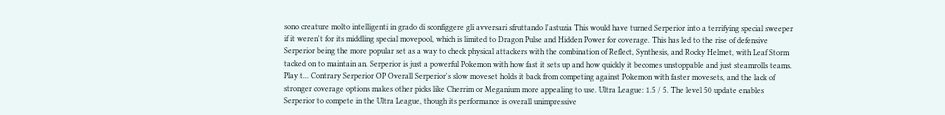sono creature molto intelligenti in grado di sconfiggere gli avversari sfruttando l'astuzia This would have turned Serperior into a terrifying special sweeper if it weren't for its middling special movepool, which is limited to Dragon Pulse and Hidden Power for coverage. This has led to the rise of defensive Serperior being the more popular set as a way to check physical attackers with the combination of Reflect, Synthesis, and Rocky Helmet, with Leaf Storm tacked on to maintain an. Serperior is just a powerful Pokemon with how fast it sets up and how quickly it becomes unstoppable and just steamrolls teams. Play t... Contrary Serperior OP Overall Serperior's slow moveset holds it back from competing against Pokemon with faster movesets, and the lack of stronger coverage options makes other picks like Cherrim or Meganium more appealing to use. Ultra League: 1.5 / 5. The level 50 update enables Serperior to compete in the Ultra League, though its performance is overall unimpressive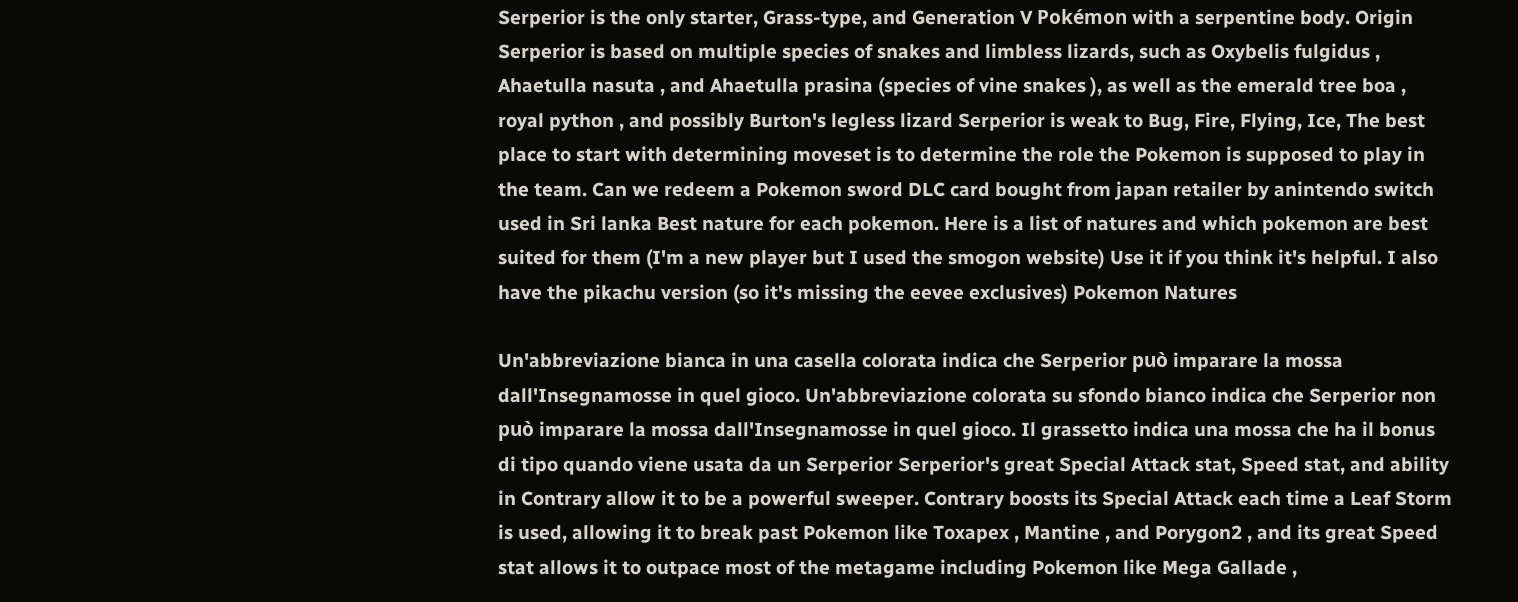Serperior is the only starter, Grass-type, and Generation V Pokémon with a serpentine body. Origin Serperior is based on multiple species of snakes and limbless lizards, such as Oxybelis fulgidus , Ahaetulla nasuta , and Ahaetulla prasina (species of vine snakes ), as well as the emerald tree boa , royal python , and possibly Burton's legless lizard Serperior is weak to Bug, Fire, Flying, Ice, The best place to start with determining moveset is to determine the role the Pokemon is supposed to play in the team. Can we redeem a Pokemon sword DLC card bought from japan retailer by anintendo switch used in Sri lanka Best nature for each pokemon. Here is a list of natures and which pokemon are best suited for them (I'm a new player but I used the smogon website) Use it if you think it's helpful. I also have the pikachu version (so it's missing the eevee exclusives) Pokemon Natures

Un'abbreviazione bianca in una casella colorata indica che Serperior può imparare la mossa dall'Insegnamosse in quel gioco. Un'abbreviazione colorata su sfondo bianco indica che Serperior non può imparare la mossa dall'Insegnamosse in quel gioco. Il grassetto indica una mossa che ha il bonus di tipo quando viene usata da un Serperior Serperior's great Special Attack stat, Speed stat, and ability in Contrary allow it to be a powerful sweeper. Contrary boosts its Special Attack each time a Leaf Storm is used, allowing it to break past Pokemon like Toxapex , Mantine , and Porygon2 , and its great Speed stat allows it to outpace most of the metagame including Pokemon like Mega Gallade ,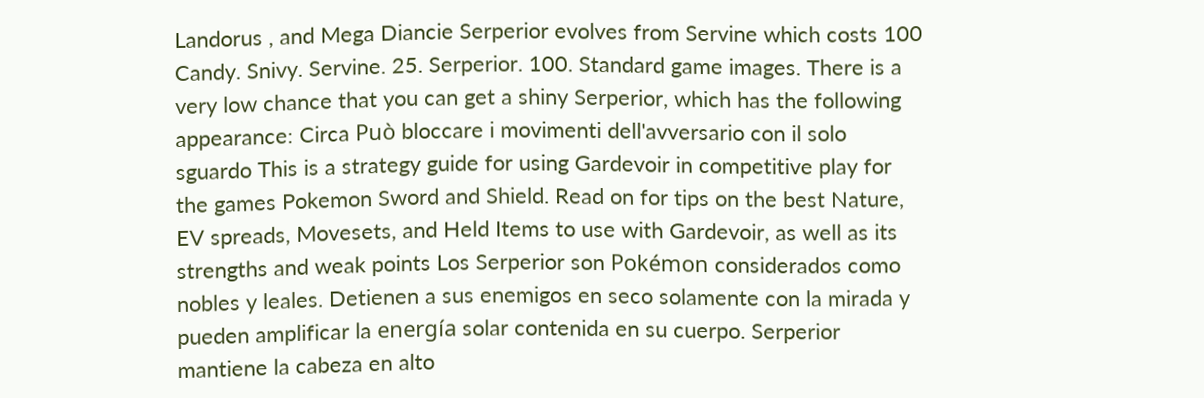Landorus , and Mega Diancie Serperior evolves from Servine which costs 100 Candy. Snivy. Servine. 25. Serperior. 100. Standard game images. There is a very low chance that you can get a shiny Serperior, which has the following appearance: Circa Può bloccare i movimenti dell'avversario con il solo sguardo This is a strategy guide for using Gardevoir in competitive play for the games Pokemon Sword and Shield. Read on for tips on the best Nature, EV spreads, Movesets, and Held Items to use with Gardevoir, as well as its strengths and weak points Los Serperior son Pokémon considerados como nobles y leales. Detienen a sus enemigos en seco solamente con la mirada y pueden amplificar la energía solar contenida en su cuerpo. Serperior mantiene la cabeza en alto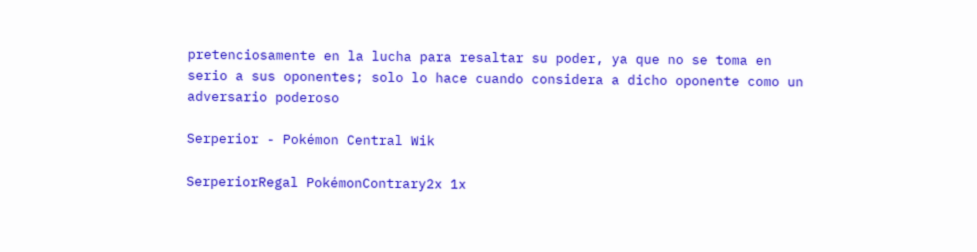pretenciosamente en la lucha para resaltar su poder, ya que no se toma en serio a sus oponentes; solo lo hace cuando considera a dicho oponente como un adversario poderoso

Serperior - Pokémon Central Wik

SerperiorRegal PokémonContrary2x 1x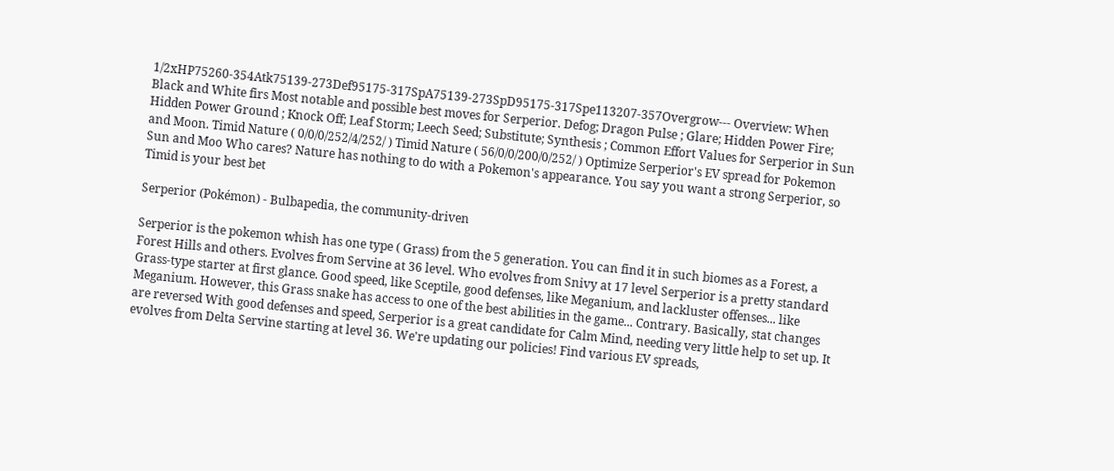1/2xHP75260-354Atk75139-273Def95175-317SpA75139-273SpD95175-317Spe113207-357Overgrow--- Overview: When Black and White firs Most notable and possible best moves for Serperior. Defog; Dragon Pulse ; Glare; Hidden Power Fire; Hidden Power Ground ; Knock Off; Leaf Storm; Leech Seed; Substitute; Synthesis ; Common Effort Values for Serperior in Sun and Moon. Timid Nature ( 0/0/0/252/4/252/ ) Timid Nature ( 56/0/0/200/0/252/ ) Optimize Serperior's EV spread for Pokemon Sun and Moo Who cares? Nature has nothing to do with a Pokemon's appearance. You say you want a strong Serperior, so Timid is your best bet

Serperior (Pokémon) - Bulbapedia, the community-driven

Serperior is the pokemon whish has one type ( Grass) from the 5 generation. You can find it in such biomes as a Forest, a Forest Hills and others. Evolves from Servine at 36 level. Who evolves from Snivy at 17 level Serperior is a pretty standard Grass-type starter at first glance. Good speed, like Sceptile, good defenses, like Meganium, and lackluster offenses... like Meganium. However, this Grass snake has access to one of the best abilities in the game... Contrary. Basically, stat changes are reversed With good defenses and speed, Serperior is a great candidate for Calm Mind, needing very little help to set up. It evolves from Delta Servine starting at level 36. We're updating our policies! Find various EV spreads,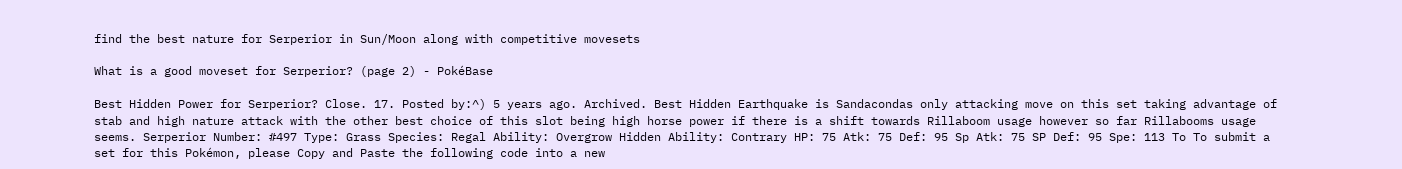find the best nature for Serperior in Sun/Moon along with competitive movesets

What is a good moveset for Serperior? (page 2) - PokéBase

Best Hidden Power for Serperior? Close. 17. Posted by:^) 5 years ago. Archived. Best Hidden Earthquake is Sandacondas only attacking move on this set taking advantage of stab and high nature attack with the other best choice of this slot being high horse power if there is a shift towards Rillaboom usage however so far Rillabooms usage seems. Serperior Number: #497 Type: Grass Species: Regal Ability: Overgrow Hidden Ability: Contrary HP: 75 Atk: 75 Def: 95 Sp Atk: 75 SP Def: 95 Spe: 113 To To submit a set for this Pokémon, please Copy and Paste the following code into a new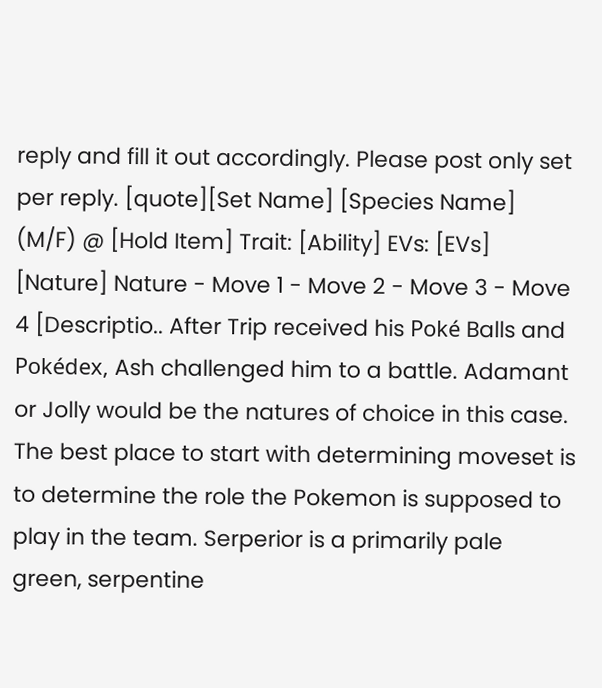reply and fill it out accordingly. Please post only set per reply. [quote][Set Name] [Species Name] (M/F) @ [Hold Item] Trait: [Ability] EVs: [EVs] [Nature] Nature - Move 1 - Move 2 - Move 3 - Move 4 [Descriptio.. After Trip received his Poké Balls and Pokédex, Ash challenged him to a battle. Adamant or Jolly would be the natures of choice in this case. The best place to start with determining moveset is to determine the role the Pokemon is supposed to play in the team. Serperior is a primarily pale green, serpentine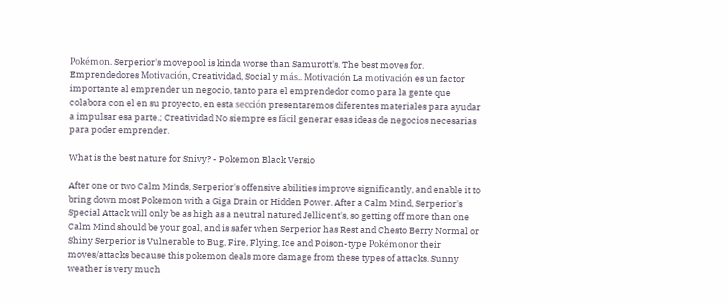Pokémon. Serperior's movepool is kinda worse than Samurott's. The best moves for. Emprendedores Motivación, Creatividad, Social y más.. Motivación La motivación es un factor importante al emprender un negocio, tanto para el emprendedor como para la gente que colabora con el en su proyecto, en esta sección presentaremos diferentes materiales para ayudar a impulsar esa parte.; Creatividad No siempre es fácil generar esas ideas de negocios necesarias para poder emprender.

What is the best nature for Snivy? - Pokemon Black Versio

After one or two Calm Minds, Serperior's offensive abilities improve significantly, and enable it to bring down most Pokemon with a Giga Drain or Hidden Power. After a Calm Mind, Serperior's Special Attack will only be as high as a neutral natured Jellicent's, so getting off more than one Calm Mind should be your goal, and is safer when Serperior has Rest and Chesto Berry Normal or Shiny Serperior is Vulnerable to Bug, Fire, Flying, Ice and Poison-type Pokémonor their moves/attacks because this pokemon deals more damage from these types of attacks. Sunny weather is very much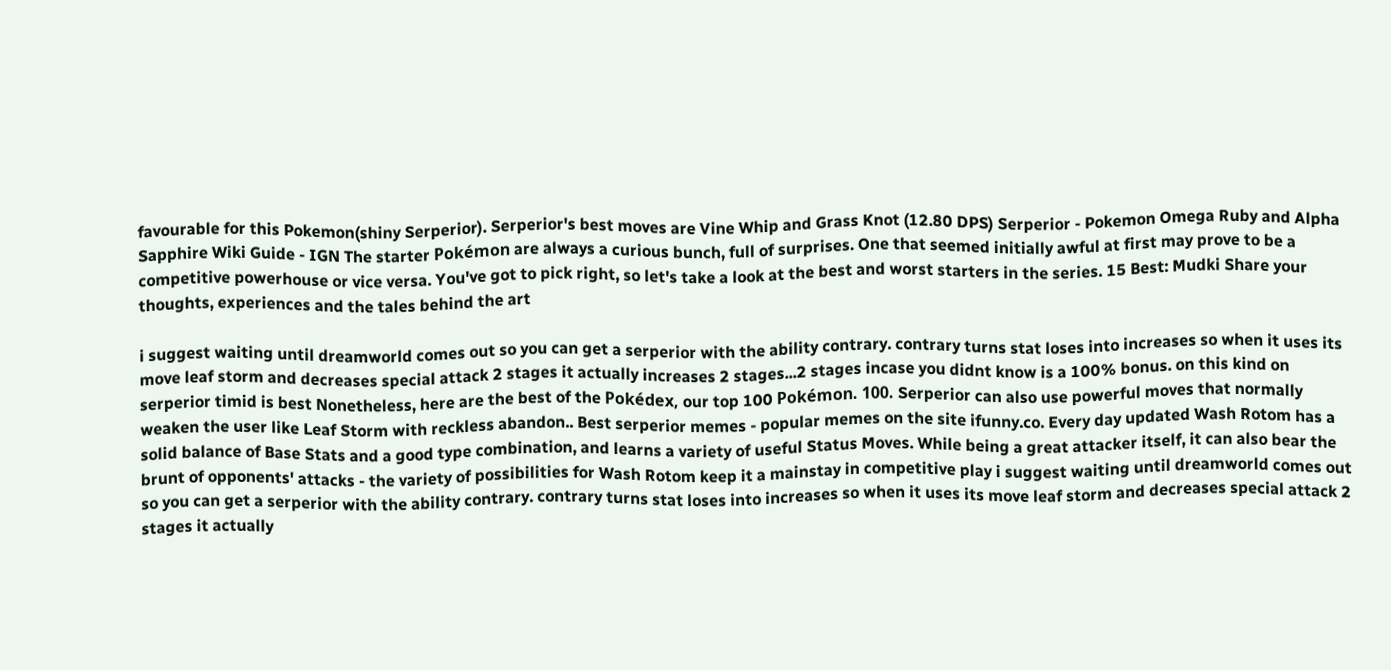favourable for this Pokemon(shiny Serperior). Serperior's best moves are Vine Whip and Grass Knot (12.80 DPS) Serperior - Pokemon Omega Ruby and Alpha Sapphire Wiki Guide - IGN The starter Pokémon are always a curious bunch, full of surprises. One that seemed initially awful at first may prove to be a competitive powerhouse or vice versa. You've got to pick right, so let's take a look at the best and worst starters in the series. 15 Best: Mudki Share your thoughts, experiences and the tales behind the art

i suggest waiting until dreamworld comes out so you can get a serperior with the ability contrary. contrary turns stat loses into increases so when it uses its move leaf storm and decreases special attack 2 stages it actually increases 2 stages...2 stages incase you didnt know is a 100% bonus. on this kind on serperior timid is best Nonetheless, here are the best of the Pokédex, our top 100 Pokémon. 100. Serperior can also use powerful moves that normally weaken the user like Leaf Storm with reckless abandon.. Best serperior memes - popular memes on the site ifunny.co. Every day updated Wash Rotom has a solid balance of Base Stats and a good type combination, and learns a variety of useful Status Moves. While being a great attacker itself, it can also bear the brunt of opponents' attacks - the variety of possibilities for Wash Rotom keep it a mainstay in competitive play i suggest waiting until dreamworld comes out so you can get a serperior with the ability contrary. contrary turns stat loses into increases so when it uses its move leaf storm and decreases special attack 2 stages it actually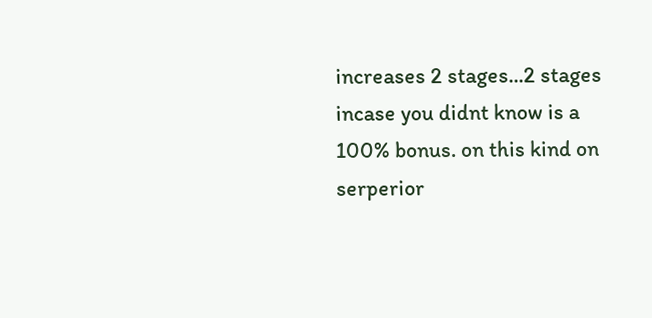increases 2 stages...2 stages incase you didnt know is a 100% bonus. on this kind on serperior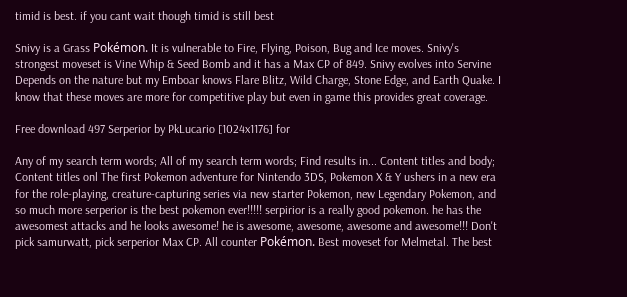timid is best. if you cant wait though timid is still best

Snivy is a Grass Pokémon. It is vulnerable to Fire, Flying, Poison, Bug and Ice moves. Snivy's strongest moveset is Vine Whip & Seed Bomb and it has a Max CP of 849. Snivy evolves into Servine Depends on the nature but my Emboar knows Flare Blitz, Wild Charge, Stone Edge, and Earth Quake. I know that these moves are more for competitive play but even in game this provides great coverage.

Free download 497 Serperior by PkLucario [1024x1176] for

Any of my search term words; All of my search term words; Find results in... Content titles and body; Content titles onl The first Pokemon adventure for Nintendo 3DS, Pokemon X & Y ushers in a new era for the role-playing, creature-capturing series via new starter Pokemon, new Legendary Pokemon, and so much more serperior is the best pokemon ever!!!!! serpirior is a really good pokemon. he has the awesomest attacks and he looks awesome! he is awesome, awesome, awesome and awesome!!! Don't pick samurwatt, pick serperior Max CP. All counter Pokémon. Best moveset for Melmetal. The best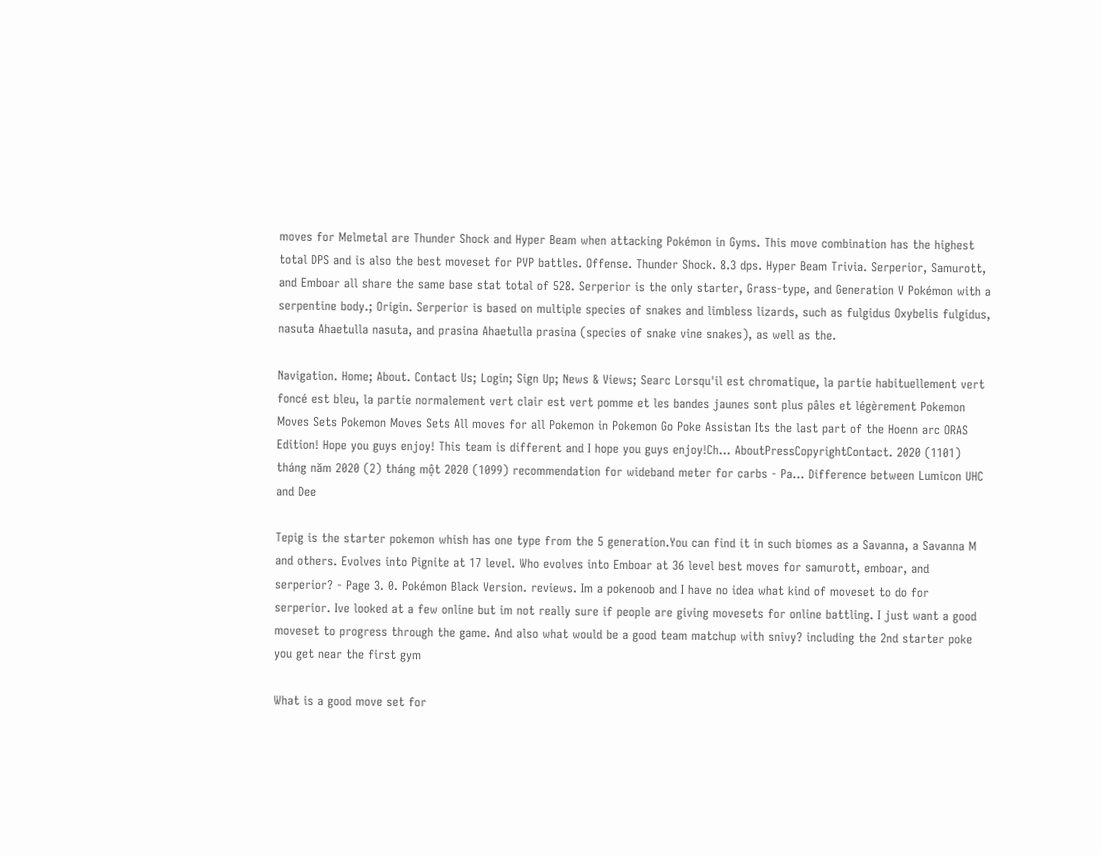moves for Melmetal are Thunder Shock and Hyper Beam when attacking Pokémon in Gyms. This move combination has the highest total DPS and is also the best moveset for PVP battles. Offense. Thunder Shock. 8.3 dps. Hyper Beam Trivia. Serperior, Samurott, and Emboar all share the same base stat total of 528. Serperior is the only starter, Grass-type, and Generation V Pokémon with a serpentine body.; Origin. Serperior is based on multiple species of snakes and limbless lizards, such as fulgidus Oxybelis fulgidus, nasuta Ahaetulla nasuta, and prasina Ahaetulla prasina (species of snake vine snakes), as well as the.

Navigation. Home; About. Contact Us; Login; Sign Up; News & Views; Searc Lorsqu'il est chromatique, la partie habituellement vert foncé est bleu, la partie normalement vert clair est vert pomme et les bandes jaunes sont plus pâles et légèrement Pokemon Moves Sets Pokemon Moves Sets All moves for all Pokemon in Pokemon Go Poke Assistan Its the last part of the Hoenn arc ORAS Edition! Hope you guys enjoy! This team is different and I hope you guys enjoy!Ch... AboutPressCopyrightContact. 2020 (1101) tháng năm 2020 (2) tháng một 2020 (1099) recommendation for wideband meter for carbs - Pa... Difference between Lumicon UHC and Dee

Tepig is the starter pokemon whish has one type from the 5 generation.You can find it in such biomes as a Savanna, a Savanna M and others. Evolves into Pignite at 17 level. Who evolves into Emboar at 36 level best moves for samurott, emboar, and serperior? - Page 3. 0. Pokémon Black Version. reviews. Im a pokenoob and I have no idea what kind of moveset to do for serperior. Ive looked at a few online but im not really sure if people are giving movesets for online battling. I just want a good moveset to progress through the game. And also what would be a good team matchup with snivy? including the 2nd starter poke you get near the first gym

What is a good move set for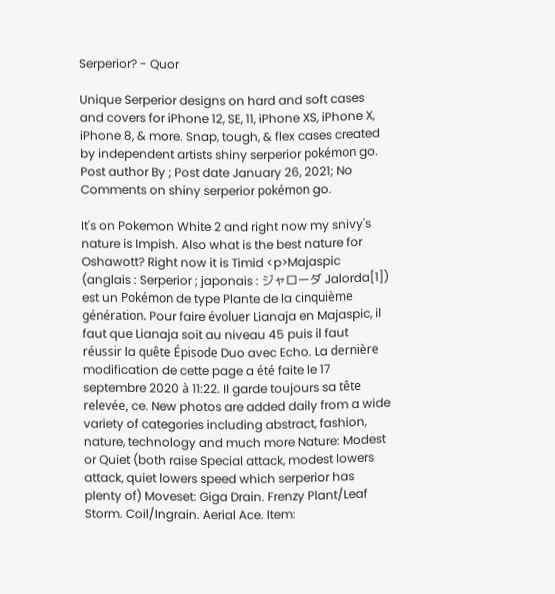Serperior? - Quor

Unique Serperior designs on hard and soft cases and covers for iPhone 12, SE, 11, iPhone XS, iPhone X, iPhone 8, & more. Snap, tough, & flex cases created by independent artists shiny serperior pokémon go. Post author By ; Post date January 26, 2021; No Comments on shiny serperior pokémon go.

It's on Pokemon White 2 and right now my snivy's nature is Impish. Also what is the best nature for Oshawott? Right now it is Timid <p>Majaspic (anglais : Serperior ; japonais : ジャローダ Jalorda[1]) est un Pokémon de type Plante de la cinquième génération. Pour faire évoluer Lianaja en Majaspic, il faut que Lianaja soit au niveau 45 puis il faut réussir la quête Épisode Duo avec Echo. La dernière modification de cette page a été faite le 17 septembre 2020 à 11:22. Il garde toujours sa tête relevée, ce. New photos are added daily from a wide variety of categories including abstract, fashion, nature, technology and much more Nature: Modest or Quiet (both raise Special attack, modest lowers attack, quiet lowers speed which serperior has plenty of) Moveset: Giga Drain. Frenzy Plant/Leaf Storm. Coil/Ingrain. Aerial Ace. Item: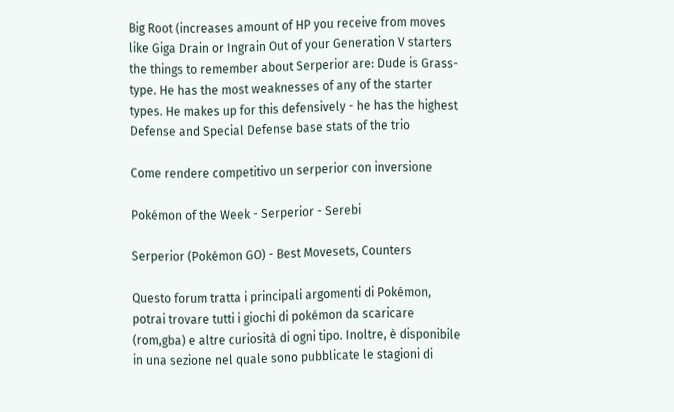Big Root (increases amount of HP you receive from moves like Giga Drain or Ingrain Out of your Generation V starters the things to remember about Serperior are: Dude is Grass-type. He has the most weaknesses of any of the starter types. He makes up for this defensively - he has the highest Defense and Special Defense base stats of the trio

Come rendere competitivo un serperior con inversione

Pokémon of the Week - Serperior - Serebi

Serperior (Pokémon GO) - Best Movesets, Counters

Questo forum tratta i principali argomenti di Pokémon, potrai trovare tutti i giochi di pokémon da scaricare (rom,gba) e altre curiosità di ogni tipo. Inoltre, è disponibile in una sezione nel quale sono pubblicate le stagioni di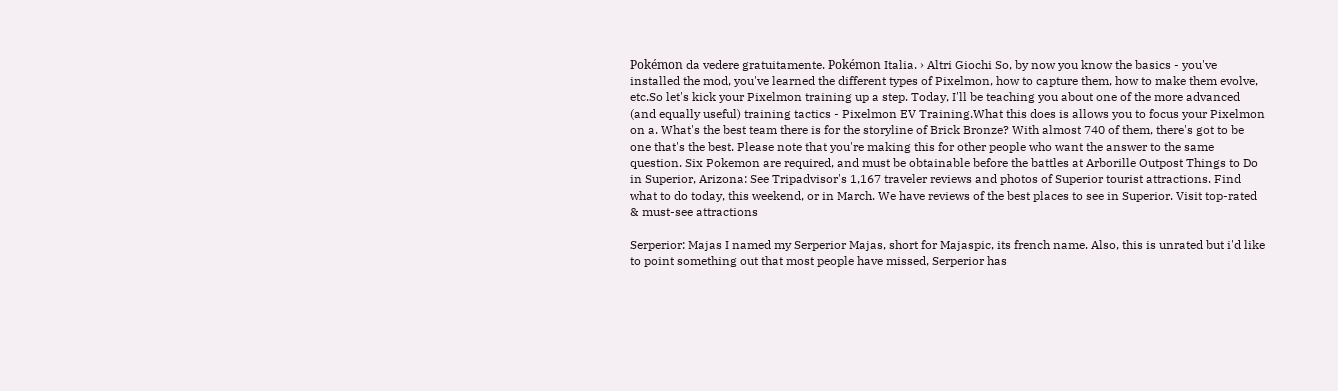Pokémon da vedere gratuitamente. Pokémon Italia. › Altri Giochi So, by now you know the basics - you've installed the mod, you've learned the different types of Pixelmon, how to capture them, how to make them evolve, etc.So let's kick your Pixelmon training up a step. Today, I'll be teaching you about one of the more advanced (and equally useful) training tactics - Pixelmon EV Training.What this does is allows you to focus your Pixelmon on a. What's the best team there is for the storyline of Brick Bronze? With almost 740 of them, there's got to be one that's the best. Please note that you're making this for other people who want the answer to the same question. Six Pokemon are required, and must be obtainable before the battles at Arborille Outpost Things to Do in Superior, Arizona: See Tripadvisor's 1,167 traveler reviews and photos of Superior tourist attractions. Find what to do today, this weekend, or in March. We have reviews of the best places to see in Superior. Visit top-rated & must-see attractions

Serperior: Majas I named my Serperior Majas, short for Majaspic, its french name. Also, this is unrated but i'd like to point something out that most people have missed, Serperior has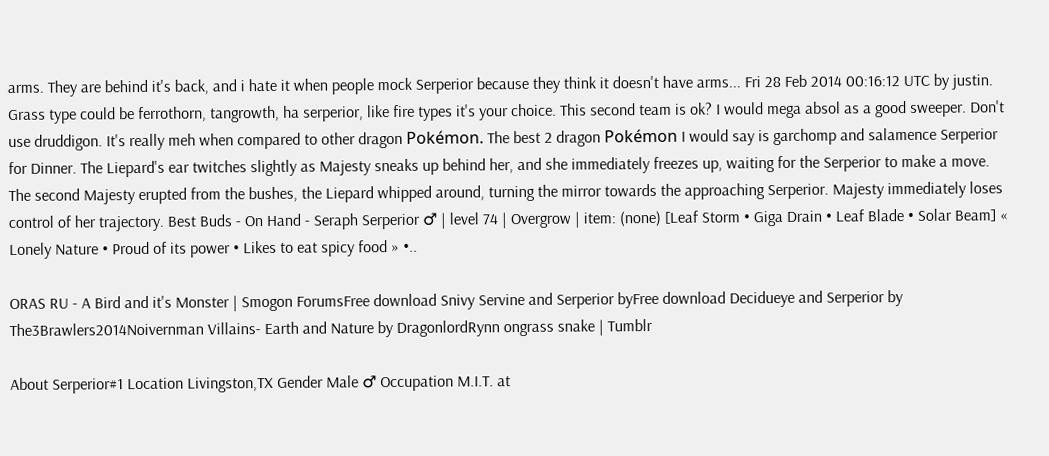arms. They are behind it's back, and i hate it when people mock Serperior because they think it doesn't have arms... Fri 28 Feb 2014 00:16:12 UTC by justin. Grass type could be ferrothorn, tangrowth, ha serperior, like fire types it's your choice. This second team is ok? I would mega absol as a good sweeper. Don't use druddigon. It's really meh when compared to other dragon Pokémon. The best 2 dragon Pokémon I would say is garchomp and salamence Serperior for Dinner. The Liepard's ear twitches slightly as Majesty sneaks up behind her, and she immediately freezes up, waiting for the Serperior to make a move. The second Majesty erupted from the bushes, the Liepard whipped around, turning the mirror towards the approaching Serperior. Majesty immediately loses control of her trajectory. Best Buds - On Hand - Seraph Serperior ♂ | level 74 | Overgrow | item: (none) [Leaf Storm • Giga Drain • Leaf Blade • Solar Beam] « Lonely Nature • Proud of its power • Likes to eat spicy food » •..

ORAS RU - A Bird and it's Monster | Smogon ForumsFree download Snivy Servine and Serperior byFree download Decidueye and Serperior by The3Brawlers2014Noivernman Villains- Earth and Nature by DragonlordRynn ongrass snake | Tumblr

About Serperior#1 Location Livingston,TX Gender Male ♂ Occupation M.I.T. at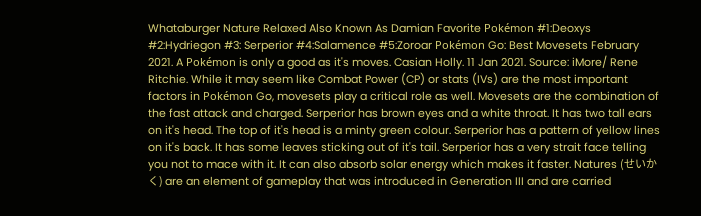Whataburger Nature Relaxed Also Known As Damian Favorite Pokémon #1:Deoxys #2:Hydriegon #3: Serperior #4:Salamence #5:Zoroar Pokémon Go: Best Movesets February 2021. A Pokémon is only a good as it's moves. Casian Holly. 11 Jan 2021. Source: iMore/ Rene Ritchie. While it may seem like Combat Power (CP) or stats (IVs) are the most important factors in Pokémon Go, movesets play a critical role as well. Movesets are the combination of the fast attack and charged. Serperior has brown eyes and a white throat. It has two tall ears on it's head. The top of it's head is a minty green colour. Serperior has a pattern of yellow lines on it's back. It has some leaves sticking out of it's tail. Serperior has a very strait face telling you not to mace with it. It can also absorb solar energy which makes it faster. Natures (せいかく) are an element of gameplay that was introduced in Generation III and are carried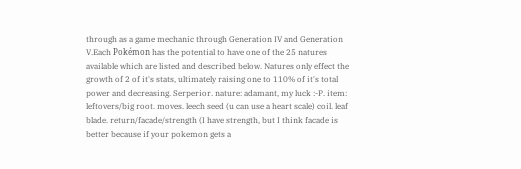through as a game mechanic through Generation IV and Generation V.Each Pokémon has the potential to have one of the 25 natures available which are listed and described below. Natures only effect the growth of 2 of it's stats, ultimately raising one to 110% of it's total power and decreasing. Serperior. nature: adamant, my luck :-P. item: leftovers/big root. moves. leech seed (u can use a heart scale) coil. leaf blade. return/facade/strength (I have strength, but I think facade is better because if your pokemon gets a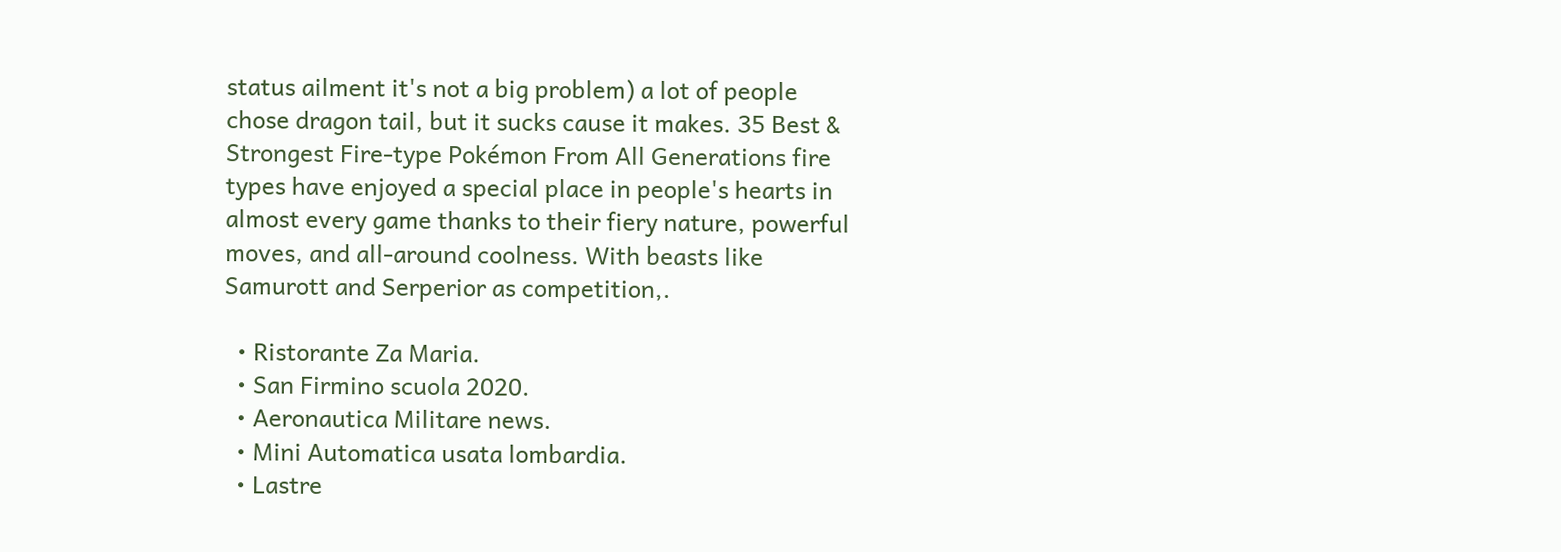status ailment it's not a big problem) a lot of people chose dragon tail, but it sucks cause it makes. 35 Best & Strongest Fire-type Pokémon From All Generations fire types have enjoyed a special place in people's hearts in almost every game thanks to their fiery nature, powerful moves, and all-around coolness. With beasts like Samurott and Serperior as competition,.

  • Ristorante Za Maria.
  • San Firmino scuola 2020.
  • Aeronautica Militare news.
  • Mini Automatica usata lombardia.
  • Lastre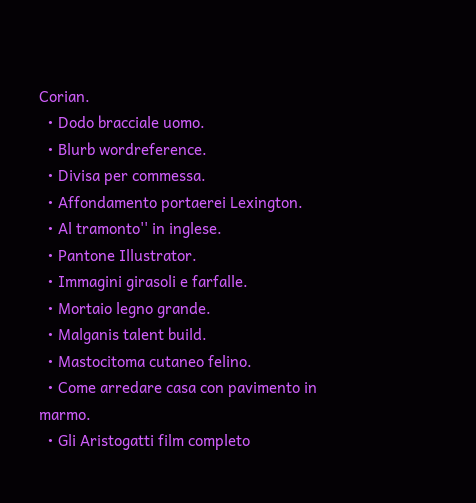Corian.
  • Dodo bracciale uomo.
  • Blurb wordreference.
  • Divisa per commessa.
  • Affondamento portaerei Lexington.
  • Al tramonto'' in inglese.
  • Pantone Illustrator.
  • Immagini girasoli e farfalle.
  • Mortaio legno grande.
  • Malganis talent build.
  • Mastocitoma cutaneo felino.
  • Come arredare casa con pavimento in marmo.
  • Gli Aristogatti film completo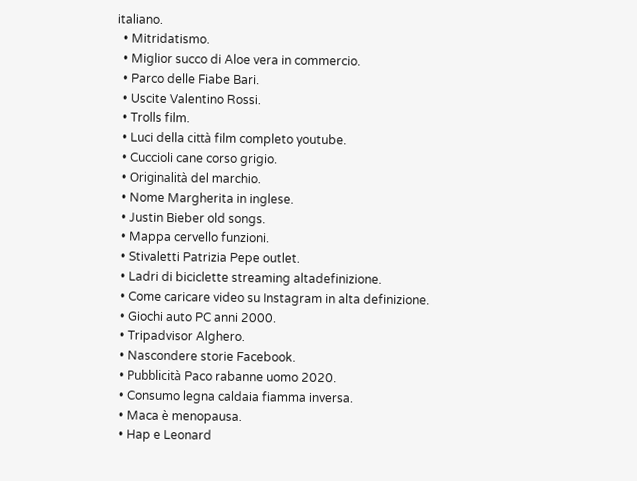italiano.
  • Mitridatismo.
  • Miglior succo di Aloe vera in commercio.
  • Parco delle Fiabe Bari.
  • Uscite Valentino Rossi.
  • Trolls film.
  • Luci della città film completo youtube.
  • Cuccioli cane corso grigio.
  • Originalità del marchio.
  • Nome Margherita in inglese.
  • Justin Bieber old songs.
  • Mappa cervello funzioni.
  • Stivaletti Patrizia Pepe outlet.
  • Ladri di biciclette streaming altadefinizione.
  • Come caricare video su Instagram in alta definizione.
  • Giochi auto PC anni 2000.
  • Tripadvisor Alghero.
  • Nascondere storie Facebook.
  • Pubblicità Paco rabanne uomo 2020.
  • Consumo legna caldaia fiamma inversa.
  • Maca è menopausa.
  • Hap e Leonard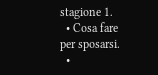stagione 1.
  • Cosa fare per sposarsi.
  •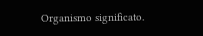Organismo significato.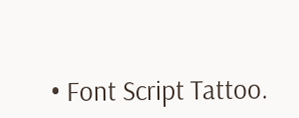• Font Script Tattoo.